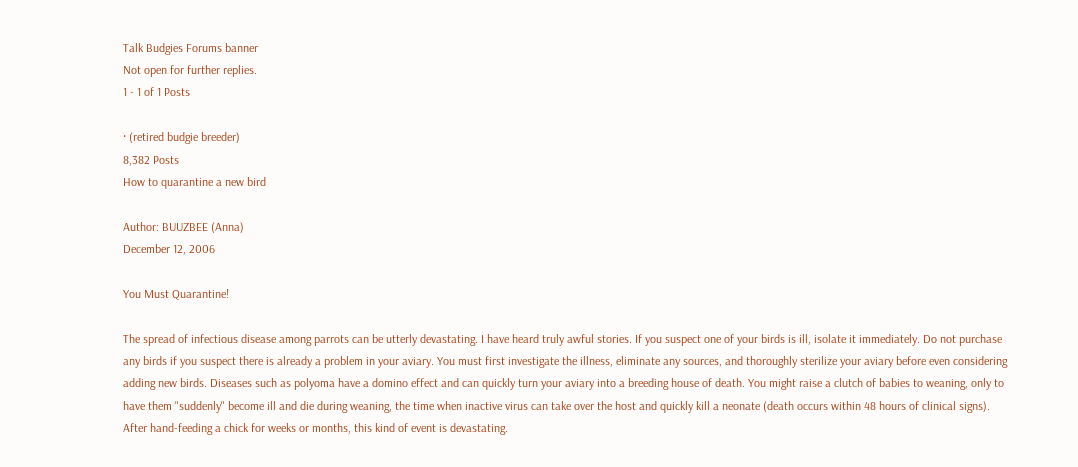Talk Budgies Forums banner
Not open for further replies.
1 - 1 of 1 Posts

· (retired budgie breeder)
8,382 Posts
How to quarantine a new bird

Author: BUUZBEE (Anna)
December 12, 2006

You Must Quarantine!

The spread of infectious disease among parrots can be utterly devastating. I have heard truly awful stories. If you suspect one of your birds is ill, isolate it immediately. Do not purchase any birds if you suspect there is already a problem in your aviary. You must first investigate the illness, eliminate any sources, and thoroughly sterilize your aviary before even considering adding new birds. Diseases such as polyoma have a domino effect and can quickly turn your aviary into a breeding house of death. You might raise a clutch of babies to weaning, only to have them "suddenly" become ill and die during weaning, the time when inactive virus can take over the host and quickly kill a neonate (death occurs within 48 hours of clinical signs). After hand-feeding a chick for weeks or months, this kind of event is devastating.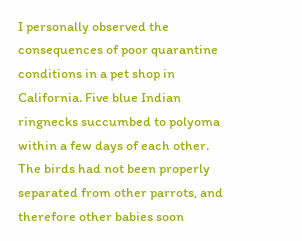I personally observed the consequences of poor quarantine conditions in a pet shop in California. Five blue Indian ringnecks succumbed to polyoma within a few days of each other. The birds had not been properly separated from other parrots, and therefore other babies soon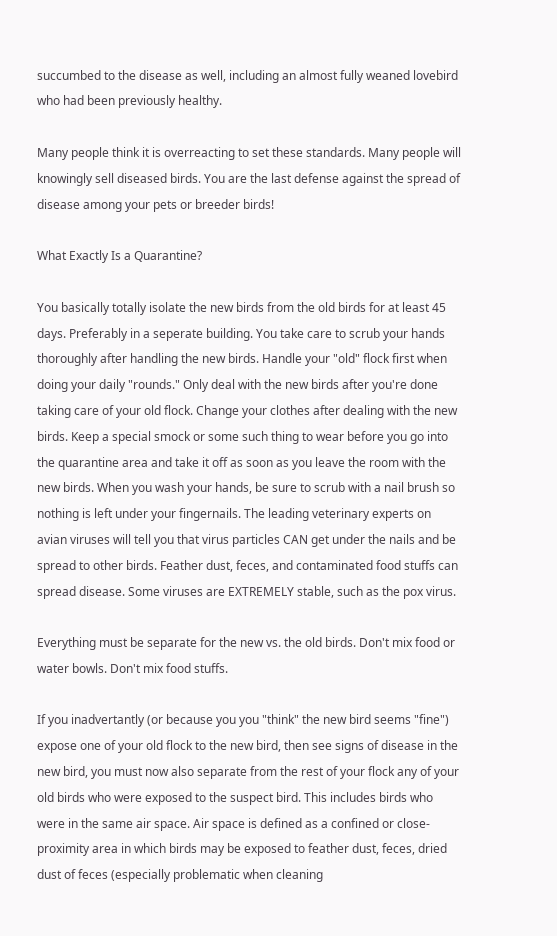succumbed to the disease as well, including an almost fully weaned lovebird who had been previously healthy.

Many people think it is overreacting to set these standards. Many people will knowingly sell diseased birds. You are the last defense against the spread of disease among your pets or breeder birds!

What Exactly Is a Quarantine?

You basically totally isolate the new birds from the old birds for at least 45 days. Preferably in a seperate building. You take care to scrub your hands thoroughly after handling the new birds. Handle your "old" flock first when doing your daily "rounds." Only deal with the new birds after you're done taking care of your old flock. Change your clothes after dealing with the new birds. Keep a special smock or some such thing to wear before you go into the quarantine area and take it off as soon as you leave the room with the new birds. When you wash your hands, be sure to scrub with a nail brush so nothing is left under your fingernails. The leading veterinary experts on avian viruses will tell you that virus particles CAN get under the nails and be spread to other birds. Feather dust, feces, and contaminated food stuffs can spread disease. Some viruses are EXTREMELY stable, such as the pox virus.

Everything must be separate for the new vs. the old birds. Don't mix food or water bowls. Don't mix food stuffs.

If you inadvertantly (or because you you "think" the new bird seems "fine") expose one of your old flock to the new bird, then see signs of disease in the new bird, you must now also separate from the rest of your flock any of your old birds who were exposed to the suspect bird. This includes birds who were in the same air space. Air space is defined as a confined or close-proximity area in which birds may be exposed to feather dust, feces, dried dust of feces (especially problematic when cleaning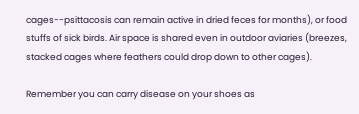cages--psittacosis can remain active in dried feces for months), or food stuffs of sick birds. Air space is shared even in outdoor aviaries (breezes, stacked cages where feathers could drop down to other cages).

Remember you can carry disease on your shoes as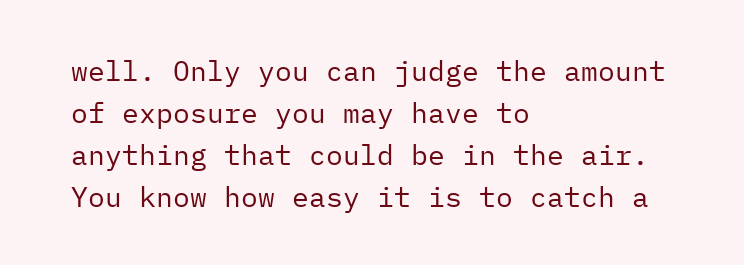well. Only you can judge the amount of exposure you may have to anything that could be in the air. You know how easy it is to catch a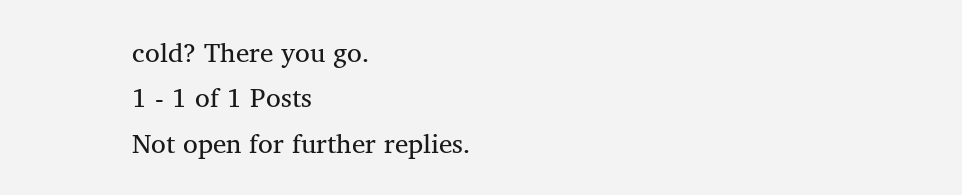cold? There you go.
1 - 1 of 1 Posts
Not open for further replies.